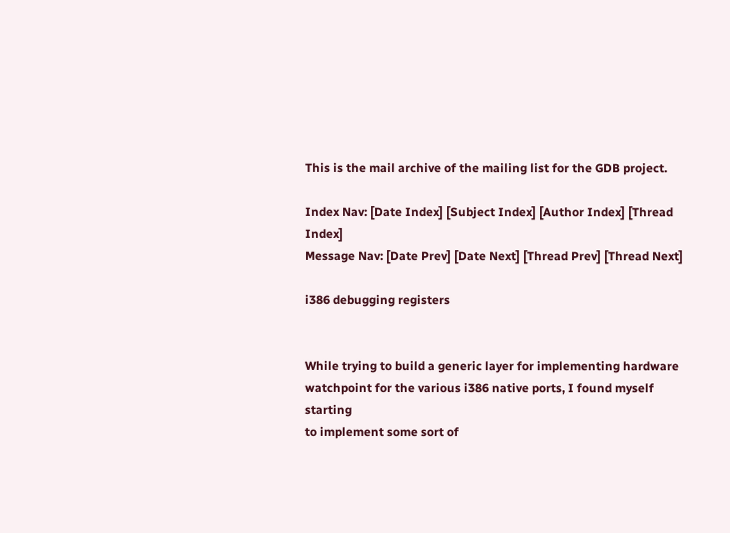This is the mail archive of the mailing list for the GDB project.

Index Nav: [Date Index] [Subject Index] [Author Index] [Thread Index]
Message Nav: [Date Prev] [Date Next] [Thread Prev] [Thread Next]

i386 debugging registers


While trying to build a generic layer for implementing hardware
watchpoint for the various i386 native ports, I found myself starting
to implement some sort of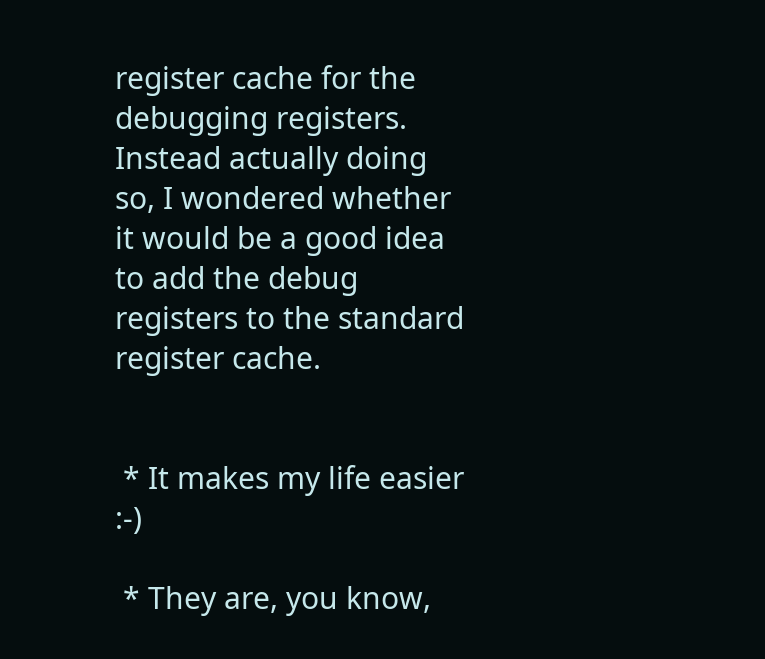register cache for the debugging registers.
Instead actually doing so, I wondered whether it would be a good idea
to add the debug registers to the standard register cache.


 * It makes my life easier :-)

 * They are, you know,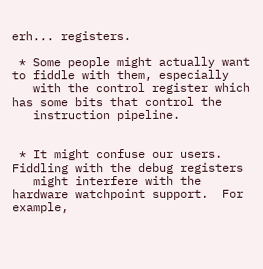erh... registers.

 * Some people might actually want to fiddle with them, especially
   with the control register which has some bits that control the
   instruction pipeline.


 * It might confuse our users.  Fiddling with the debug registers
   might interfere with the hardware watchpoint support.  For example,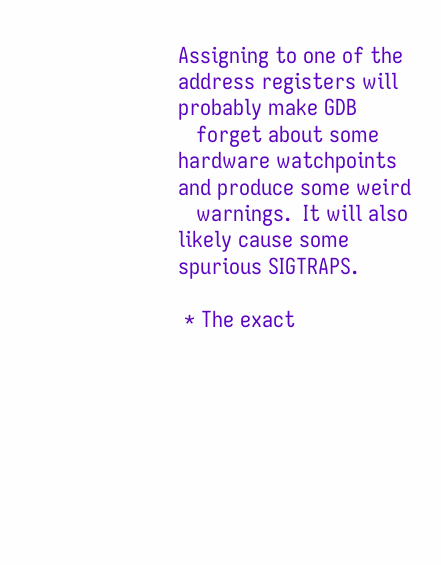Assigning to one of the address registers will probably make GDB
   forget about some hardware watchpoints and produce some weird
   warnings.  It will also likely cause some spurious SIGTRAPS.

 * The exact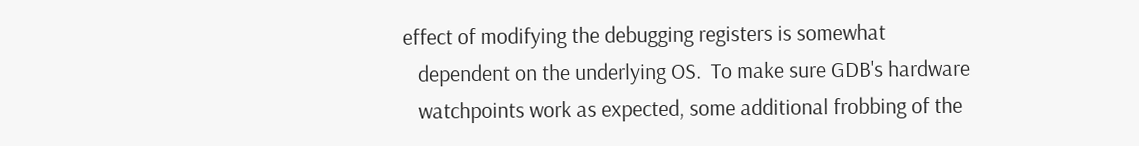effect of modifying the debugging registers is somewhat
   dependent on the underlying OS.  To make sure GDB's hardware
   watchpoints work as expected, some additional frobbing of the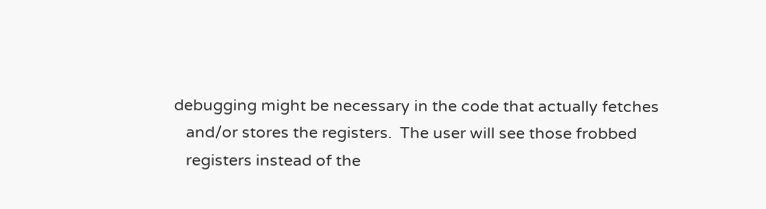debugging might be necessary in the code that actually fetches
   and/or stores the registers.  The user will see those frobbed
   registers instead of the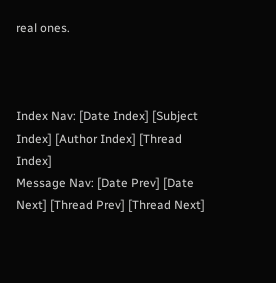real ones.



Index Nav: [Date Index] [Subject Index] [Author Index] [Thread Index]
Message Nav: [Date Prev] [Date Next] [Thread Prev] [Thread Next]